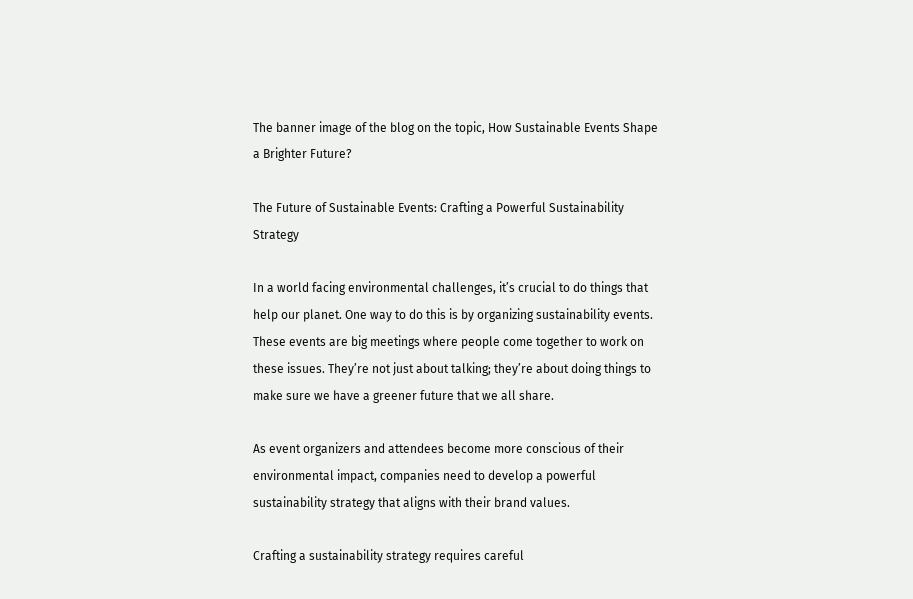The banner image of the blog on the topic, How Sustainable Events Shape a Brighter Future?

The Future of Sustainable Events: Crafting a Powerful Sustainability Strategy

In a world facing environmental challenges, it’s crucial to do things that help our planet. One way to do this is by organizing sustainability events. These events are big meetings where people come together to work on these issues. They’re not just about talking; they’re about doing things to make sure we have a greener future that we all share.

As event organizers and attendees become more conscious of their environmental impact, companies need to develop a powerful sustainability strategy that aligns with their brand values.

Crafting a sustainability strategy requires careful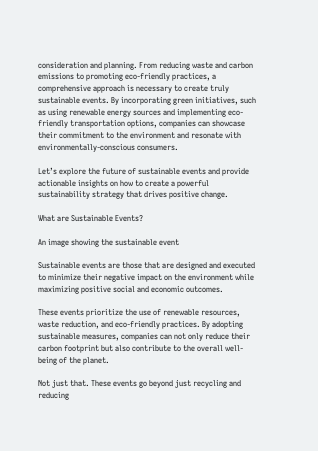consideration and planning. From reducing waste and carbon emissions to promoting eco-friendly practices, a comprehensive approach is necessary to create truly sustainable events. By incorporating green initiatives, such as using renewable energy sources and implementing eco-friendly transportation options, companies can showcase their commitment to the environment and resonate with environmentally-conscious consumers.

Let’s explore the future of sustainable events and provide actionable insights on how to create a powerful sustainability strategy that drives positive change.

What are Sustainable Events?

An image showing the sustainable event

Sustainable events are those that are designed and executed to minimize their negative impact on the environment while maximizing positive social and economic outcomes.

These events prioritize the use of renewable resources, waste reduction, and eco-friendly practices. By adopting sustainable measures, companies can not only reduce their carbon footprint but also contribute to the overall well-being of the planet.

Not just that. These events go beyond just recycling and reducing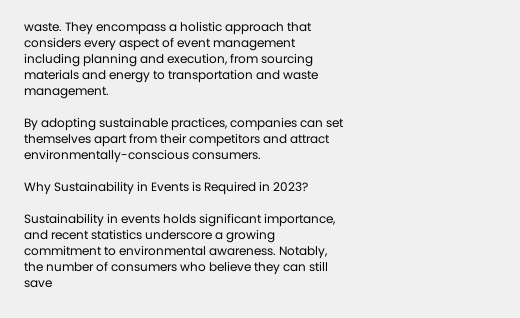waste. They encompass a holistic approach that considers every aspect of event management including planning and execution, from sourcing materials and energy to transportation and waste management.

By adopting sustainable practices, companies can set themselves apart from their competitors and attract environmentally-conscious consumers.

Why Sustainability in Events is Required in 2023?

Sustainability in events holds significant importance, and recent statistics underscore a growing commitment to environmental awareness. Notably, the number of consumers who believe they can still save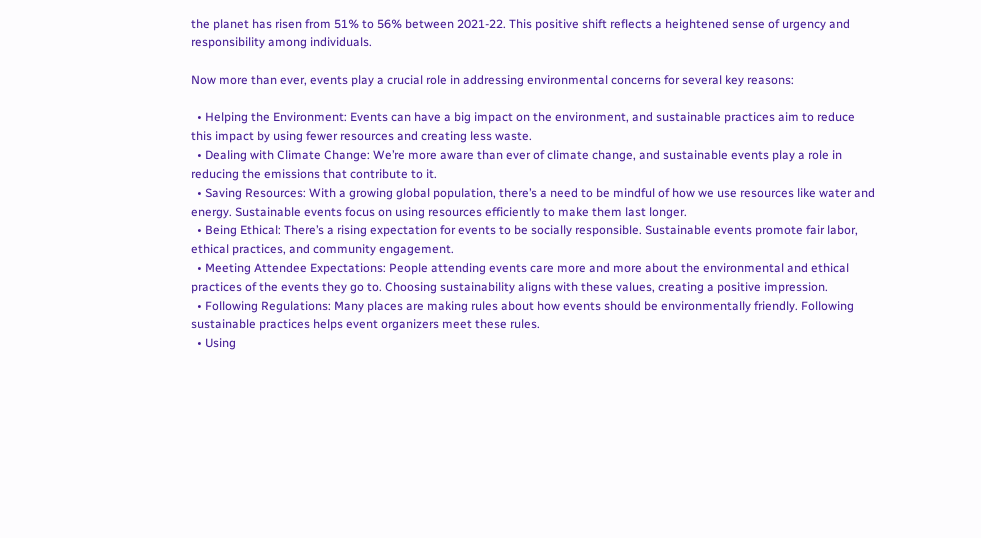the planet has risen from 51% to 56% between 2021-22. This positive shift reflects a heightened sense of urgency and responsibility among individuals.

Now more than ever, events play a crucial role in addressing environmental concerns for several key reasons:

  • Helping the Environment: Events can have a big impact on the environment, and sustainable practices aim to reduce this impact by using fewer resources and creating less waste.
  • Dealing with Climate Change: We’re more aware than ever of climate change, and sustainable events play a role in reducing the emissions that contribute to it.
  • Saving Resources: With a growing global population, there’s a need to be mindful of how we use resources like water and energy. Sustainable events focus on using resources efficiently to make them last longer.
  • Being Ethical: There’s a rising expectation for events to be socially responsible. Sustainable events promote fair labor, ethical practices, and community engagement.
  • Meeting Attendee Expectations: People attending events care more and more about the environmental and ethical practices of the events they go to. Choosing sustainability aligns with these values, creating a positive impression.
  • Following Regulations: Many places are making rules about how events should be environmentally friendly. Following sustainable practices helps event organizers meet these rules.
  • Using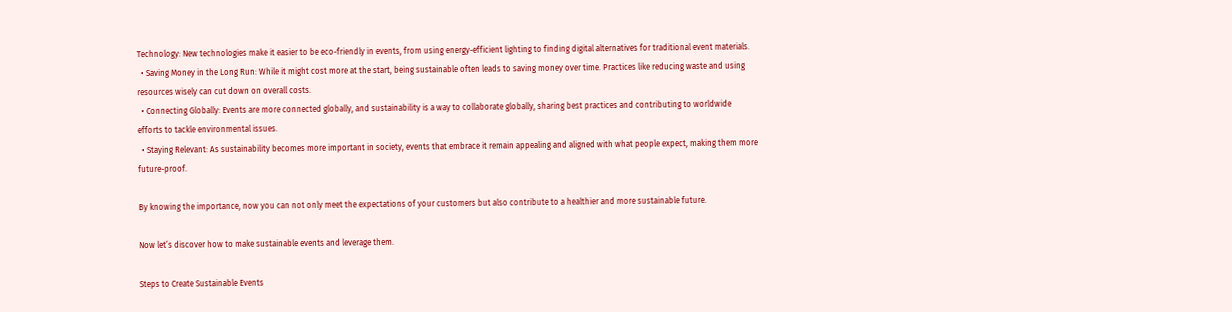Technology: New technologies make it easier to be eco-friendly in events, from using energy-efficient lighting to finding digital alternatives for traditional event materials.
  • Saving Money in the Long Run: While it might cost more at the start, being sustainable often leads to saving money over time. Practices like reducing waste and using resources wisely can cut down on overall costs.
  • Connecting Globally: Events are more connected globally, and sustainability is a way to collaborate globally, sharing best practices and contributing to worldwide efforts to tackle environmental issues.
  • Staying Relevant: As sustainability becomes more important in society, events that embrace it remain appealing and aligned with what people expect, making them more future-proof.

By knowing the importance, now you can not only meet the expectations of your customers but also contribute to a healthier and more sustainable future.

Now let’s discover how to make sustainable events and leverage them.

Steps to Create Sustainable Events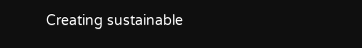Creating sustainable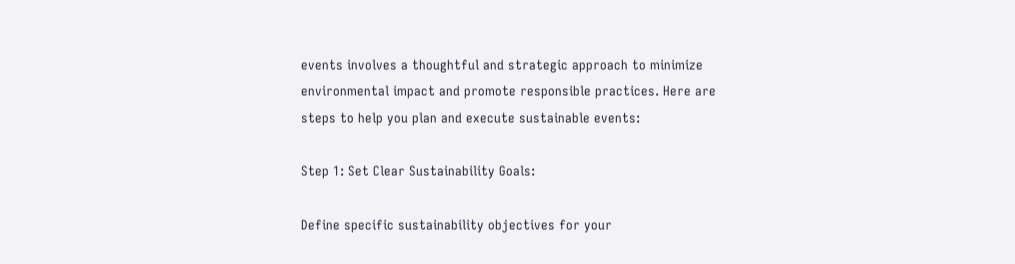events involves a thoughtful and strategic approach to minimize environmental impact and promote responsible practices. Here are steps to help you plan and execute sustainable events:

Step 1: Set Clear Sustainability Goals:

Define specific sustainability objectives for your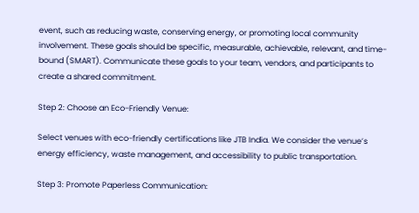event, such as reducing waste, conserving energy, or promoting local community involvement. These goals should be specific, measurable, achievable, relevant, and time-bound (SMART). Communicate these goals to your team, vendors, and participants to create a shared commitment.

Step 2: Choose an Eco-Friendly Venue:

Select venues with eco-friendly certifications like JTB India. We consider the venue’s energy efficiency, waste management, and accessibility to public transportation.

Step 3: Promote Paperless Communication: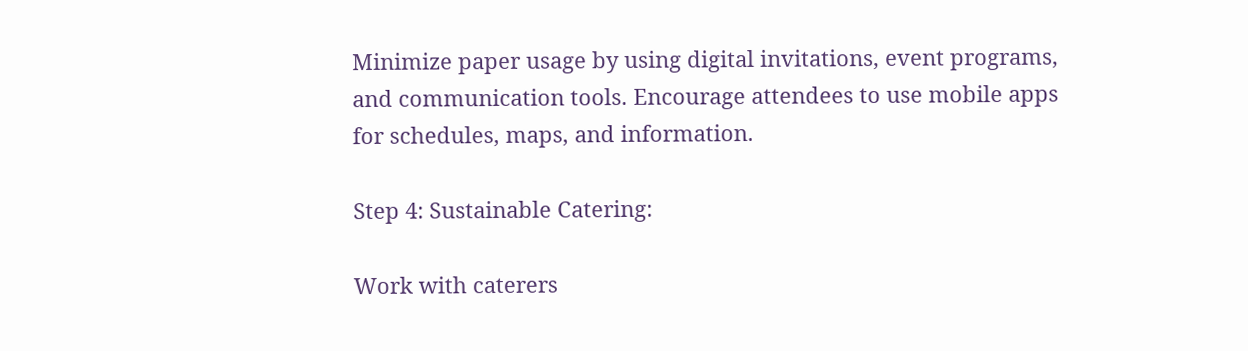Minimize paper usage by using digital invitations, event programs, and communication tools. Encourage attendees to use mobile apps for schedules, maps, and information.

Step 4: Sustainable Catering:

Work with caterers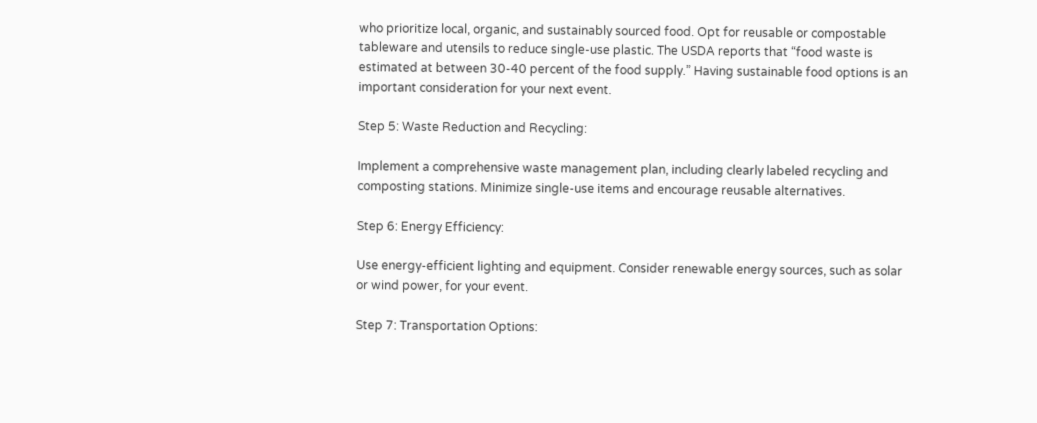who prioritize local, organic, and sustainably sourced food. Opt for reusable or compostable tableware and utensils to reduce single-use plastic. The USDA reports that “food waste is estimated at between 30-40 percent of the food supply.” Having sustainable food options is an important consideration for your next event.

Step 5: Waste Reduction and Recycling:

Implement a comprehensive waste management plan, including clearly labeled recycling and composting stations. Minimize single-use items and encourage reusable alternatives.

Step 6: Energy Efficiency:

Use energy-efficient lighting and equipment. Consider renewable energy sources, such as solar or wind power, for your event.

Step 7: Transportation Options: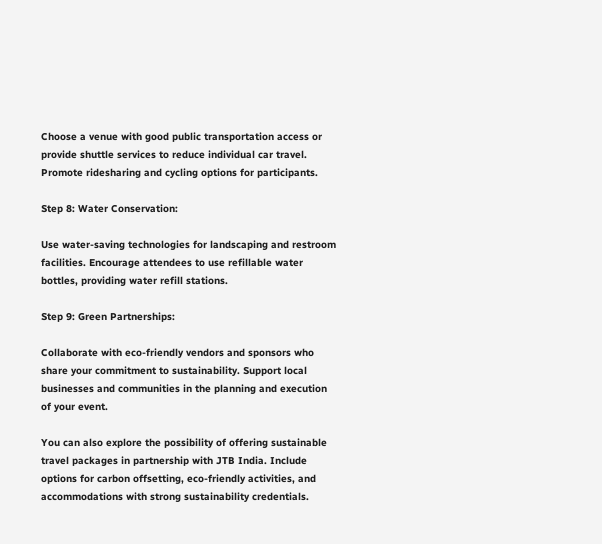Choose a venue with good public transportation access or provide shuttle services to reduce individual car travel. Promote ridesharing and cycling options for participants.

Step 8: Water Conservation:

Use water-saving technologies for landscaping and restroom facilities. Encourage attendees to use refillable water bottles, providing water refill stations.

Step 9: Green Partnerships:

Collaborate with eco-friendly vendors and sponsors who share your commitment to sustainability. Support local businesses and communities in the planning and execution of your event.

You can also explore the possibility of offering sustainable travel packages in partnership with JTB India. Include options for carbon offsetting, eco-friendly activities, and accommodations with strong sustainability credentials.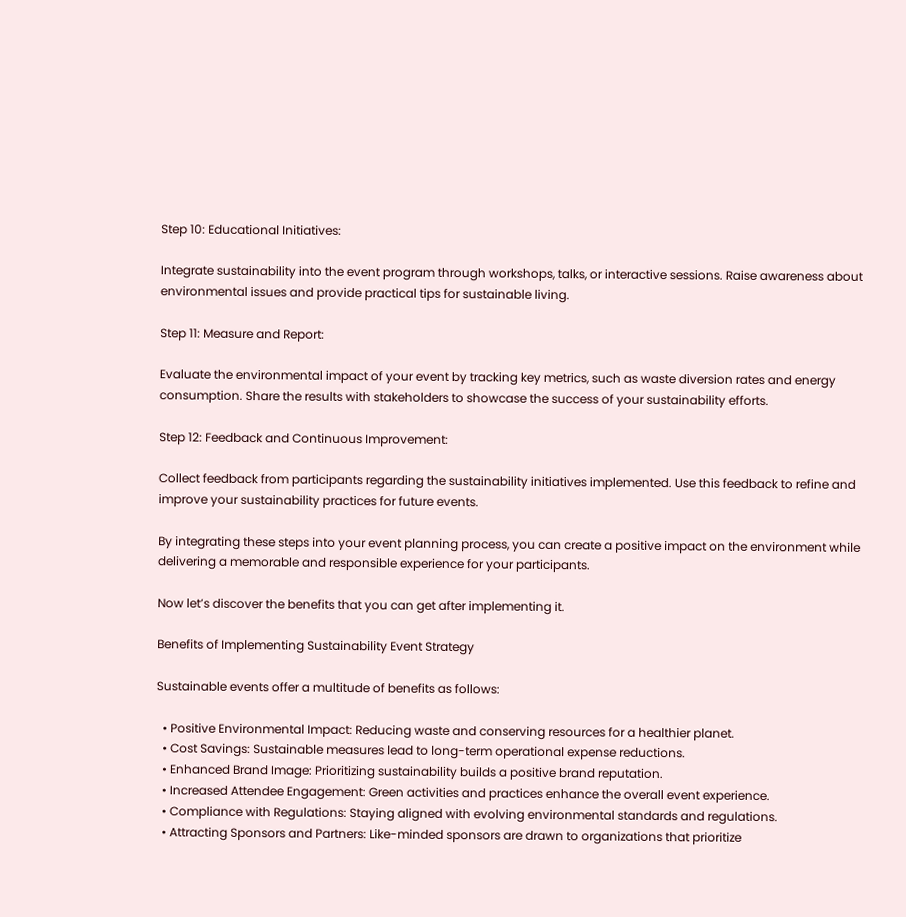Step 10: Educational Initiatives:

Integrate sustainability into the event program through workshops, talks, or interactive sessions. Raise awareness about environmental issues and provide practical tips for sustainable living.

Step 11: Measure and Report:

Evaluate the environmental impact of your event by tracking key metrics, such as waste diversion rates and energy consumption. Share the results with stakeholders to showcase the success of your sustainability efforts.

Step 12: Feedback and Continuous Improvement:

Collect feedback from participants regarding the sustainability initiatives implemented. Use this feedback to refine and improve your sustainability practices for future events.

By integrating these steps into your event planning process, you can create a positive impact on the environment while delivering a memorable and responsible experience for your participants.

Now let’s discover the benefits that you can get after implementing it.

Benefits of Implementing Sustainability Event Strategy

Sustainable events offer a multitude of benefits as follows:

  • Positive Environmental Impact: Reducing waste and conserving resources for a healthier planet.
  • Cost Savings: Sustainable measures lead to long-term operational expense reductions.
  • Enhanced Brand Image: Prioritizing sustainability builds a positive brand reputation.
  • Increased Attendee Engagement: Green activities and practices enhance the overall event experience.
  • Compliance with Regulations: Staying aligned with evolving environmental standards and regulations.
  • Attracting Sponsors and Partners: Like-minded sponsors are drawn to organizations that prioritize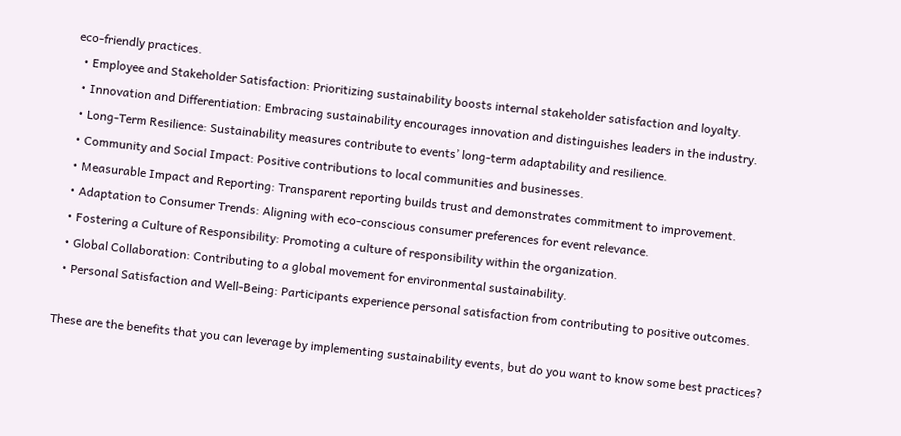eco-friendly practices.
  • Employee and Stakeholder Satisfaction: Prioritizing sustainability boosts internal stakeholder satisfaction and loyalty.
  • Innovation and Differentiation: Embracing sustainability encourages innovation and distinguishes leaders in the industry.
  • Long-Term Resilience: Sustainability measures contribute to events’ long-term adaptability and resilience.
  • Community and Social Impact: Positive contributions to local communities and businesses.
  • Measurable Impact and Reporting: Transparent reporting builds trust and demonstrates commitment to improvement.
  • Adaptation to Consumer Trends: Aligning with eco-conscious consumer preferences for event relevance.
  • Fostering a Culture of Responsibility: Promoting a culture of responsibility within the organization.
  • Global Collaboration: Contributing to a global movement for environmental sustainability.
  • Personal Satisfaction and Well-Being: Participants experience personal satisfaction from contributing to positive outcomes.

These are the benefits that you can leverage by implementing sustainability events, but do you want to know some best practices?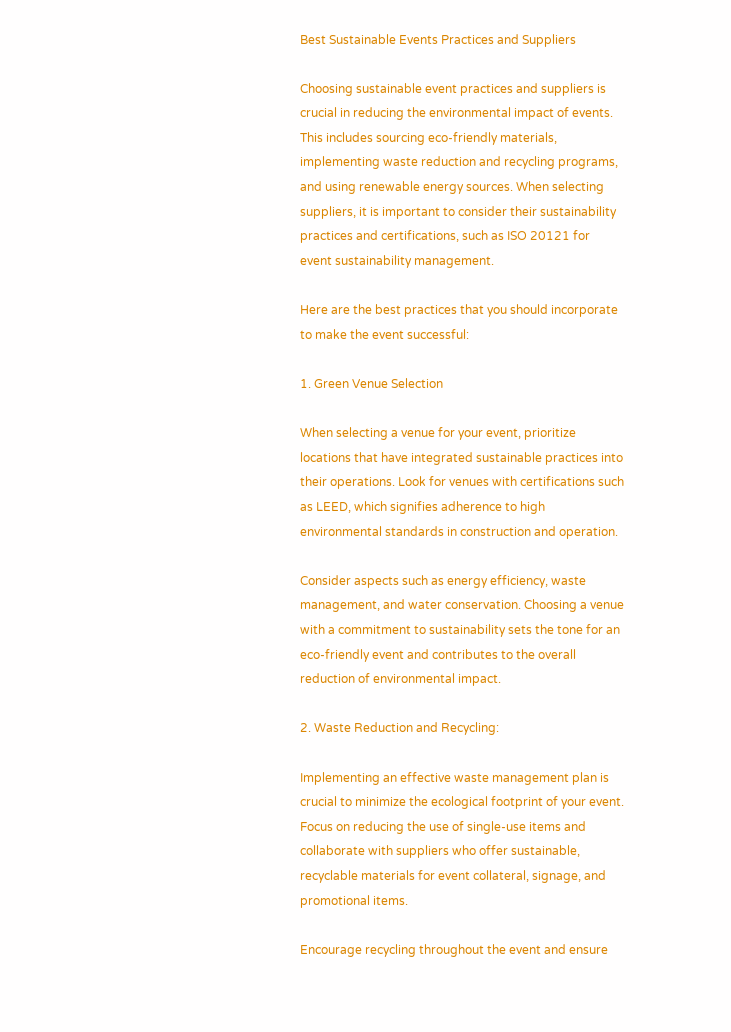Best Sustainable Events Practices and Suppliers

Choosing sustainable event practices and suppliers is crucial in reducing the environmental impact of events. This includes sourcing eco-friendly materials, implementing waste reduction and recycling programs, and using renewable energy sources. When selecting suppliers, it is important to consider their sustainability practices and certifications, such as ISO 20121 for event sustainability management.

Here are the best practices that you should incorporate to make the event successful:

1. Green Venue Selection

When selecting a venue for your event, prioritize locations that have integrated sustainable practices into their operations. Look for venues with certifications such as LEED, which signifies adherence to high environmental standards in construction and operation.

Consider aspects such as energy efficiency, waste management, and water conservation. Choosing a venue with a commitment to sustainability sets the tone for an eco-friendly event and contributes to the overall reduction of environmental impact.

2. Waste Reduction and Recycling:

Implementing an effective waste management plan is crucial to minimize the ecological footprint of your event. Focus on reducing the use of single-use items and collaborate with suppliers who offer sustainable, recyclable materials for event collateral, signage, and promotional items.

Encourage recycling throughout the event and ensure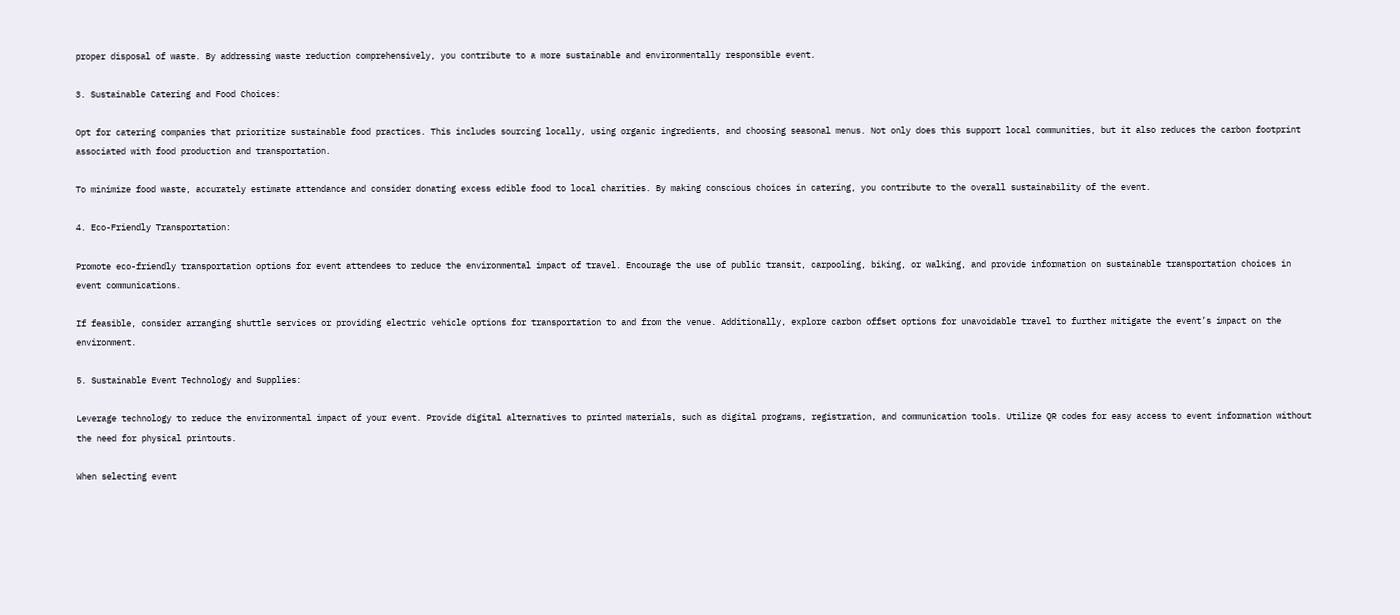proper disposal of waste. By addressing waste reduction comprehensively, you contribute to a more sustainable and environmentally responsible event.

3. Sustainable Catering and Food Choices:

Opt for catering companies that prioritize sustainable food practices. This includes sourcing locally, using organic ingredients, and choosing seasonal menus. Not only does this support local communities, but it also reduces the carbon footprint associated with food production and transportation.

To minimize food waste, accurately estimate attendance and consider donating excess edible food to local charities. By making conscious choices in catering, you contribute to the overall sustainability of the event.

4. Eco-Friendly Transportation:

Promote eco-friendly transportation options for event attendees to reduce the environmental impact of travel. Encourage the use of public transit, carpooling, biking, or walking, and provide information on sustainable transportation choices in event communications.

If feasible, consider arranging shuttle services or providing electric vehicle options for transportation to and from the venue. Additionally, explore carbon offset options for unavoidable travel to further mitigate the event’s impact on the environment.

5. Sustainable Event Technology and Supplies:

Leverage technology to reduce the environmental impact of your event. Provide digital alternatives to printed materials, such as digital programs, registration, and communication tools. Utilize QR codes for easy access to event information without the need for physical printouts.

When selecting event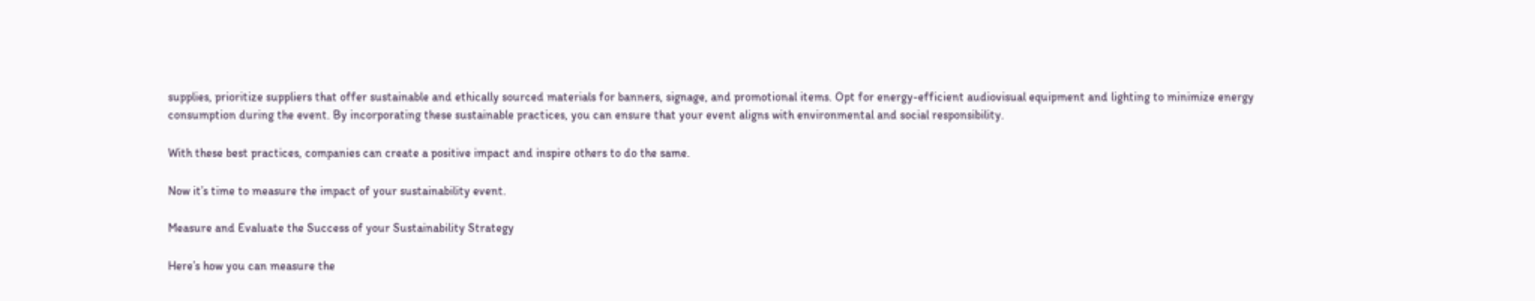supplies, prioritize suppliers that offer sustainable and ethically sourced materials for banners, signage, and promotional items. Opt for energy-efficient audiovisual equipment and lighting to minimize energy consumption during the event. By incorporating these sustainable practices, you can ensure that your event aligns with environmental and social responsibility.

With these best practices, companies can create a positive impact and inspire others to do the same.

Now it’s time to measure the impact of your sustainability event.

Measure and Evaluate the Success of your Sustainability Strategy

Here’s how you can measure the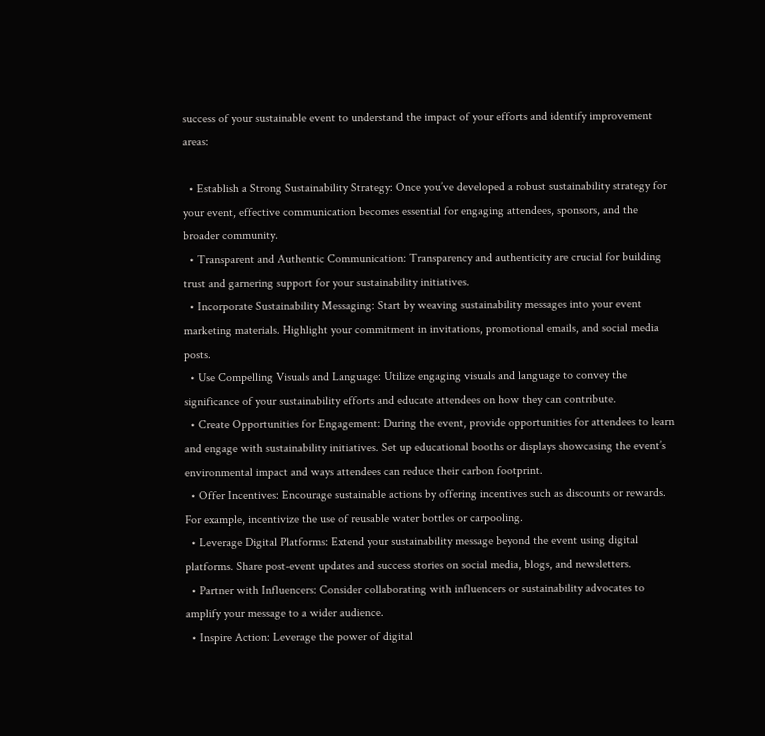success of your sustainable event to understand the impact of your efforts and identify improvement areas:

  • Establish a Strong Sustainability Strategy: Once you’ve developed a robust sustainability strategy for your event, effective communication becomes essential for engaging attendees, sponsors, and the broader community.
  • Transparent and Authentic Communication: Transparency and authenticity are crucial for building trust and garnering support for your sustainability initiatives.
  • Incorporate Sustainability Messaging: Start by weaving sustainability messages into your event marketing materials. Highlight your commitment in invitations, promotional emails, and social media posts.
  • Use Compelling Visuals and Language: Utilize engaging visuals and language to convey the significance of your sustainability efforts and educate attendees on how they can contribute.
  • Create Opportunities for Engagement: During the event, provide opportunities for attendees to learn and engage with sustainability initiatives. Set up educational booths or displays showcasing the event’s environmental impact and ways attendees can reduce their carbon footprint.
  • Offer Incentives: Encourage sustainable actions by offering incentives such as discounts or rewards. For example, incentivize the use of reusable water bottles or carpooling.
  • Leverage Digital Platforms: Extend your sustainability message beyond the event using digital platforms. Share post-event updates and success stories on social media, blogs, and newsletters.
  • Partner with Influencers: Consider collaborating with influencers or sustainability advocates to amplify your message to a wider audience.
  • Inspire Action: Leverage the power of digital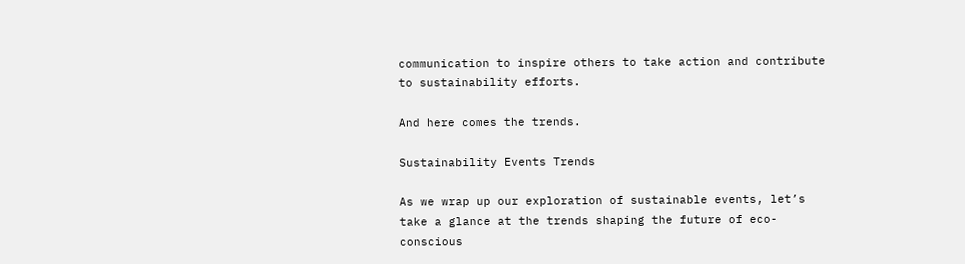communication to inspire others to take action and contribute to sustainability efforts.

And here comes the trends.

Sustainability Events Trends

As we wrap up our exploration of sustainable events, let’s take a glance at the trends shaping the future of eco-conscious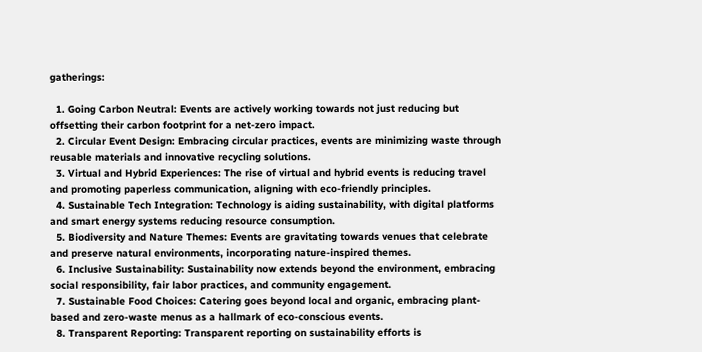gatherings:

  1. Going Carbon Neutral: Events are actively working towards not just reducing but offsetting their carbon footprint for a net-zero impact.
  2. Circular Event Design: Embracing circular practices, events are minimizing waste through reusable materials and innovative recycling solutions.
  3. Virtual and Hybrid Experiences: The rise of virtual and hybrid events is reducing travel and promoting paperless communication, aligning with eco-friendly principles.
  4. Sustainable Tech Integration: Technology is aiding sustainability, with digital platforms and smart energy systems reducing resource consumption.
  5. Biodiversity and Nature Themes: Events are gravitating towards venues that celebrate and preserve natural environments, incorporating nature-inspired themes.
  6. Inclusive Sustainability: Sustainability now extends beyond the environment, embracing social responsibility, fair labor practices, and community engagement.
  7. Sustainable Food Choices: Catering goes beyond local and organic, embracing plant-based and zero-waste menus as a hallmark of eco-conscious events.
  8. Transparent Reporting: Transparent reporting on sustainability efforts is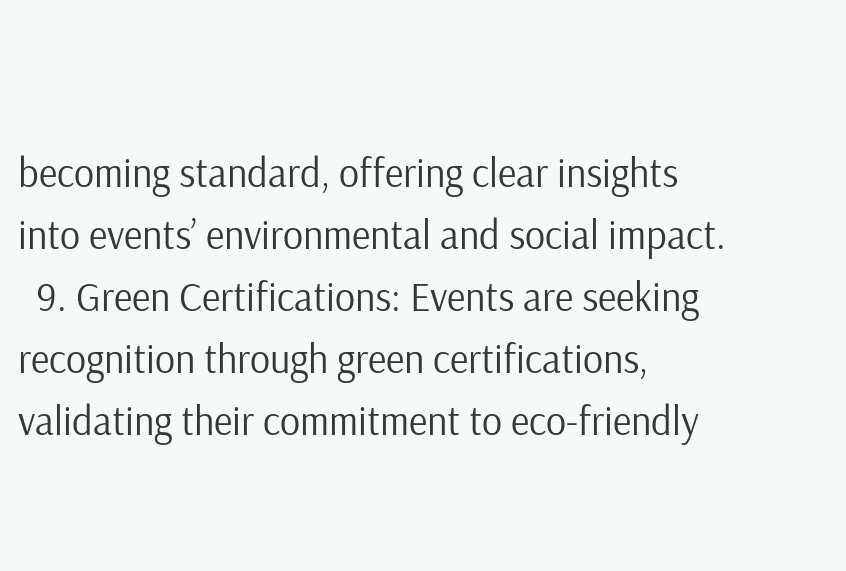becoming standard, offering clear insights into events’ environmental and social impact.
  9. Green Certifications: Events are seeking recognition through green certifications, validating their commitment to eco-friendly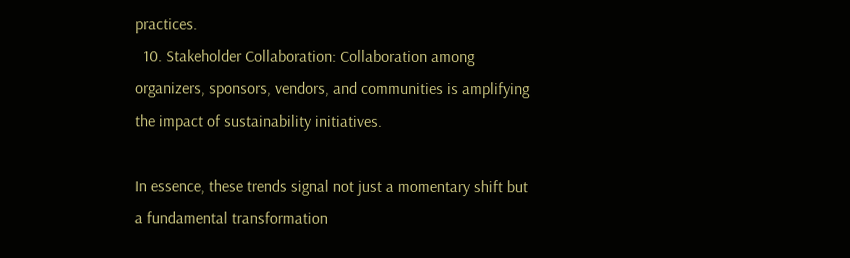practices.
  10. Stakeholder Collaboration: Collaboration among organizers, sponsors, vendors, and communities is amplifying the impact of sustainability initiatives.

In essence, these trends signal not just a momentary shift but a fundamental transformation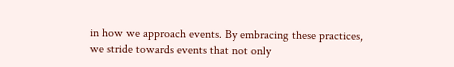in how we approach events. By embracing these practices, we stride towards events that not only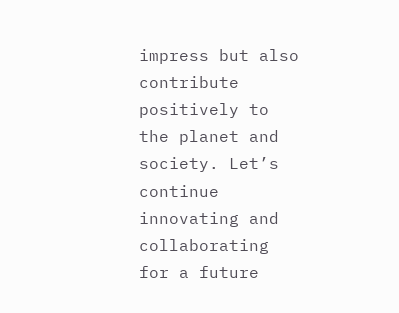impress but also contribute positively to the planet and society. Let’s continue innovating and collaborating for a future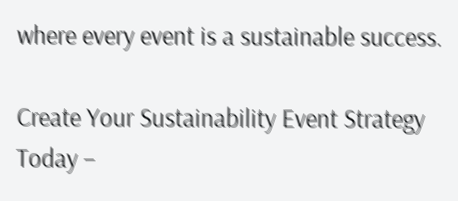where every event is a sustainable success.

Create Your Sustainability Event Strategy Today –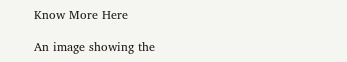Know More Here

An image showing the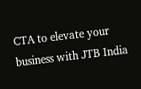CTA to elevate your business with JTB India